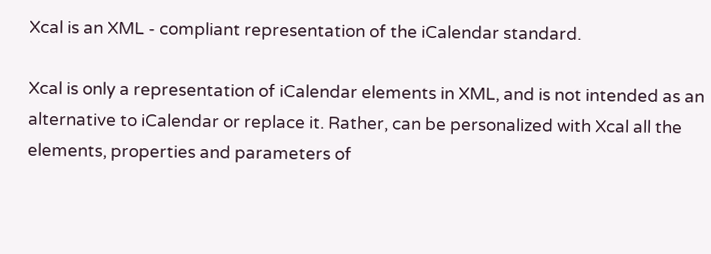Xcal is an XML - compliant representation of the iCalendar standard.

Xcal is only a representation of iCalendar elements in XML, and is not intended as an alternative to iCalendar or replace it. Rather, can be personalized with Xcal all the elements, properties and parameters of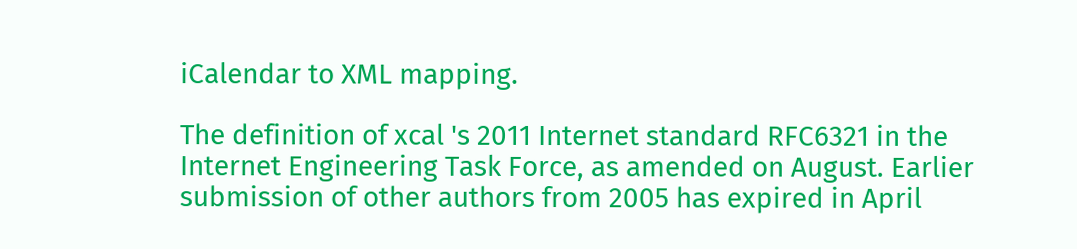iCalendar to XML mapping.

The definition of xcal 's 2011 Internet standard RFC6321 in the Internet Engineering Task Force, as amended on August. Earlier submission of other authors from 2005 has expired in April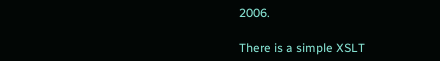2006.

There is a simple XSLT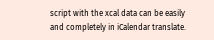script with the xcal data can be easily and completely in iCalendar translate.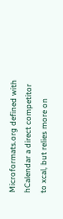Microformats.org defined with hCalendar a direct competitor to xcal, but relies more on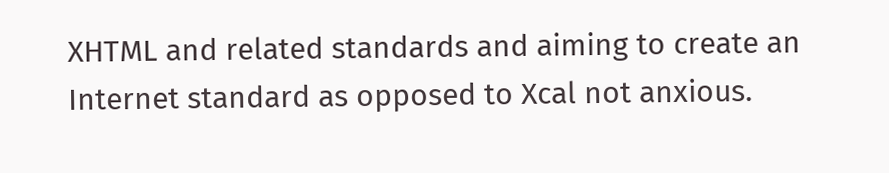XHTML and related standards and aiming to create an Internet standard as opposed to Xcal not anxious.